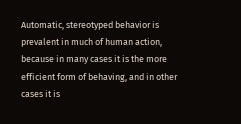Automatic, stereotyped behavior is prevalent in much of human action, because in many cases it is the more efficient form of behaving, and in other cases it is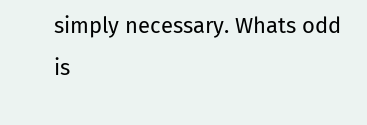simply necessary. Whats odd is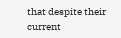that despite their current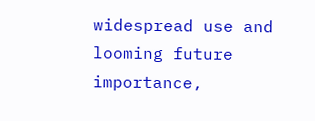widespread use and looming future importance,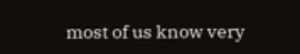most of us know very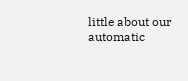little about our automatic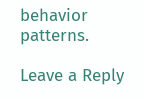behavior patterns.

Leave a Reply